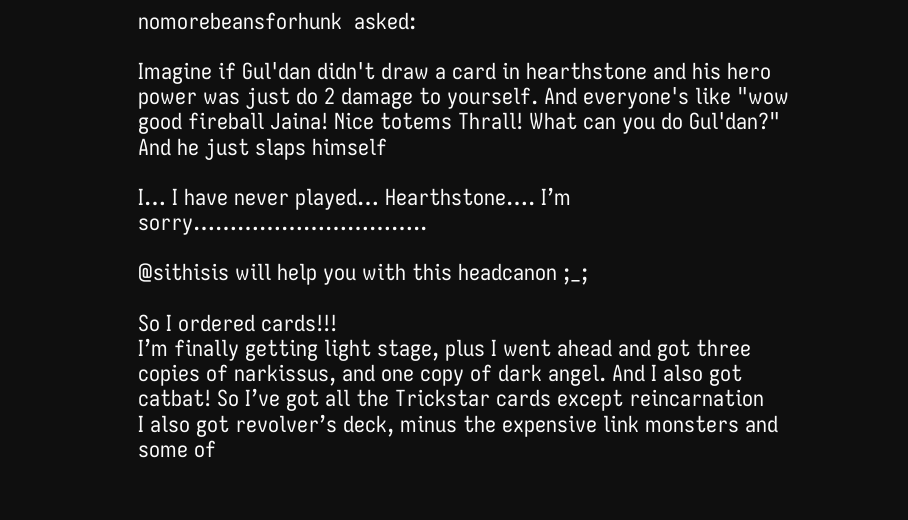nomorebeansforhunk  asked:

Imagine if Gul'dan didn't draw a card in hearthstone and his hero power was just do 2 damage to yourself. And everyone's like "wow good fireball Jaina! Nice totems Thrall! What can you do Gul'dan?" And he just slaps himself

I… I have never played… Hearthstone…. I’m sorry…………………………..

@sithisis will help you with this headcanon ;_;

So I ordered cards!!!
I’m finally getting light stage, plus I went ahead and got three copies of narkissus, and one copy of dark angel. And I also got catbat! So I’ve got all the Trickstar cards except reincarnation
I also got revolver’s deck, minus the expensive link monsters and some of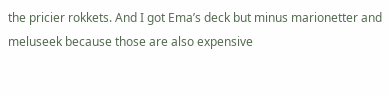the pricier rokkets. And I got Ema’s deck but minus marionetter and meluseek because those are also expensive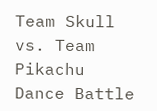Team Skull vs. Team Pikachu Dance Battle